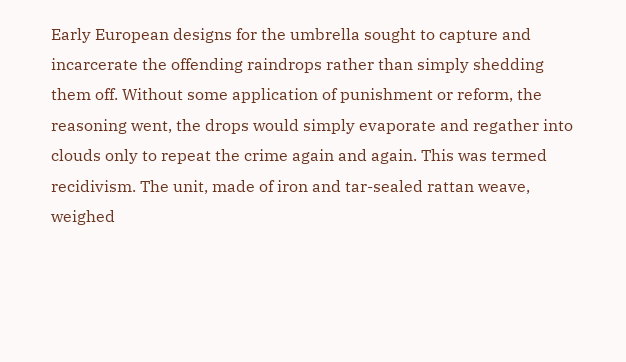Early European designs for the umbrella sought to capture and incarcerate the offending raindrops rather than simply shedding them off. Without some application of punishment or reform, the reasoning went, the drops would simply evaporate and regather into clouds only to repeat the crime again and again. This was termed recidivism. The unit, made of iron and tar-sealed rattan weave, weighed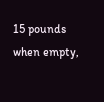15 pounds when empty,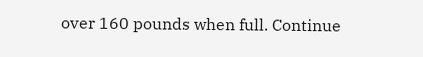over 160 pounds when full. Continue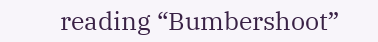reading “Bumbershoot”